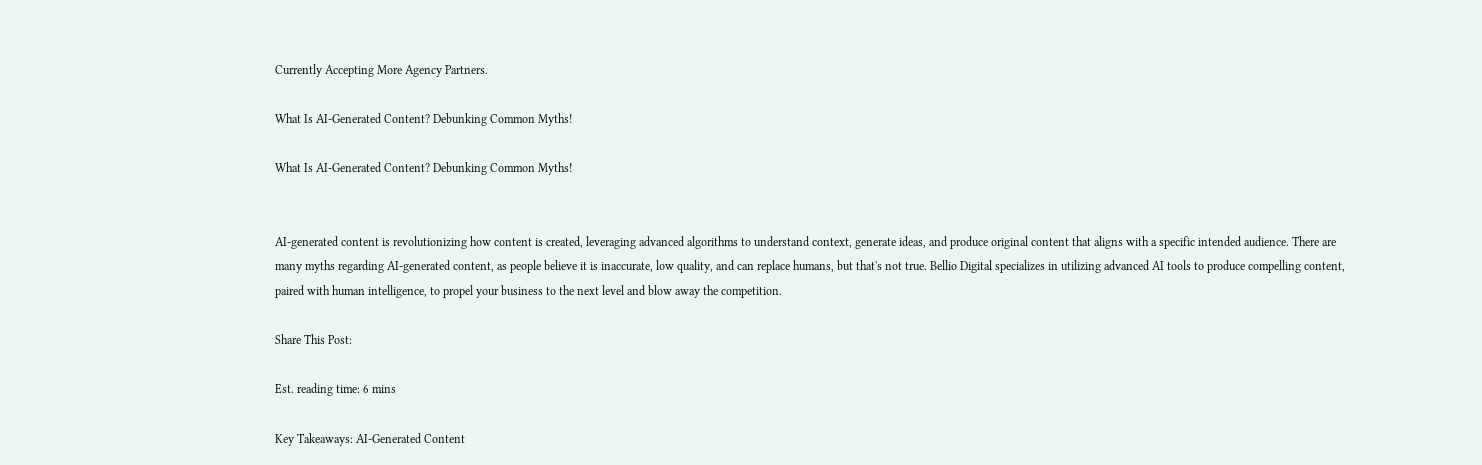Currently Accepting More Agency Partners.

What Is AI-Generated Content? Debunking Common Myths!

What Is AI-Generated Content? Debunking Common Myths!


AI-generated content is revolutionizing how content is created, leveraging advanced algorithms to understand context, generate ideas, and produce original content that aligns with a specific intended audience. There are many myths regarding AI-generated content, as people believe it is inaccurate, low quality, and can replace humans, but that's not true. Bellio Digital specializes in utilizing advanced AI tools to produce compelling content, paired with human intelligence, to propel your business to the next level and blow away the competition.

Share This Post:

Est. reading time: 6 mins

Key Takeaways: AI-Generated Content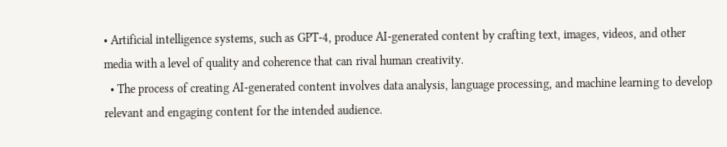• Artificial intelligence systems, such as GPT-4, produce AI-generated content by crafting text, images, videos, and other media with a level of quality and coherence that can rival human creativity.
  • The process of creating AI-generated content involves data analysis, language processing, and machine learning to develop relevant and engaging content for the intended audience.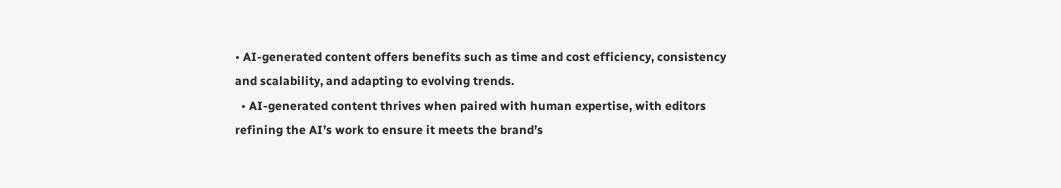• AI-generated content offers benefits such as time and cost efficiency, consistency and scalability, and adapting to evolving trends.
  • AI-generated content thrives when paired with human expertise, with editors refining the AI’s work to ensure it meets the brand’s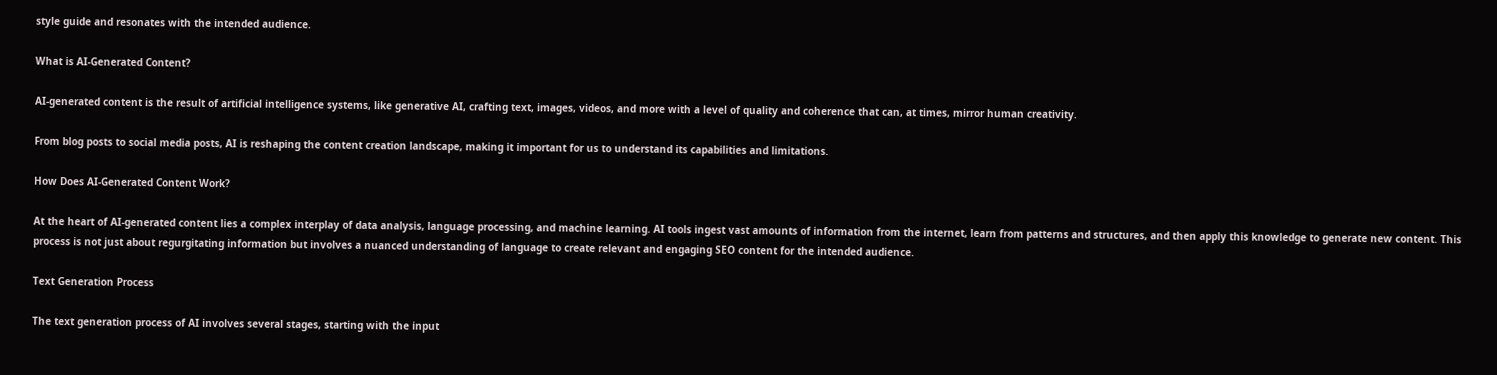style guide and resonates with the intended audience.

What is AI-Generated Content?

AI-generated content is the result of artificial intelligence systems, like generative AI, crafting text, images, videos, and more with a level of quality and coherence that can, at times, mirror human creativity.

From blog posts to social media posts, AI is reshaping the content creation landscape, making it important for us to understand its capabilities and limitations.

How Does AI-Generated Content Work?

At the heart of AI-generated content lies a complex interplay of data analysis, language processing, and machine learning. AI tools ingest vast amounts of information from the internet, learn from patterns and structures, and then apply this knowledge to generate new content. This process is not just about regurgitating information but involves a nuanced understanding of language to create relevant and engaging SEO content for the intended audience.

Text Generation Process

The text generation process of AI involves several stages, starting with the input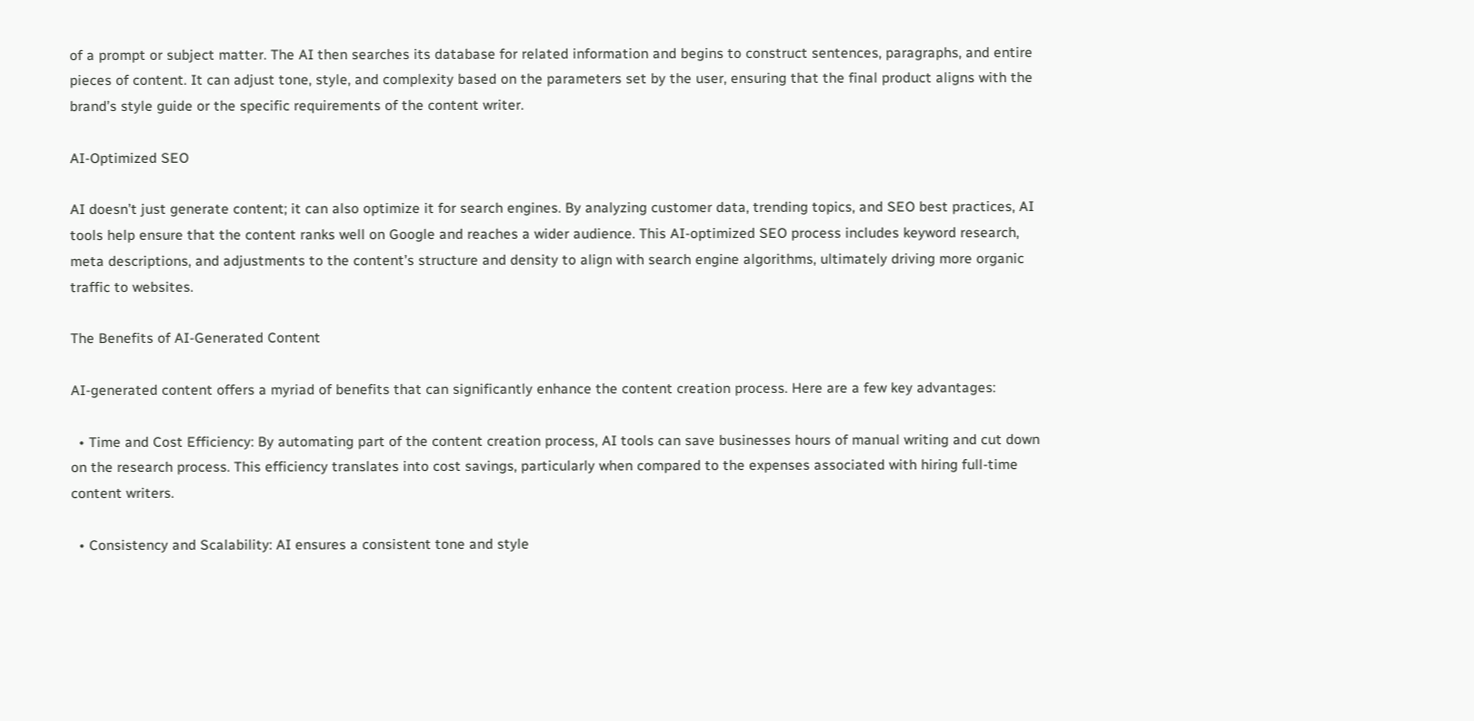of a prompt or subject matter. The AI then searches its database for related information and begins to construct sentences, paragraphs, and entire pieces of content. It can adjust tone, style, and complexity based on the parameters set by the user, ensuring that the final product aligns with the brand’s style guide or the specific requirements of the content writer.

AI-Optimized SEO

AI doesn’t just generate content; it can also optimize it for search engines. By analyzing customer data, trending topics, and SEO best practices, AI tools help ensure that the content ranks well on Google and reaches a wider audience. This AI-optimized SEO process includes keyword research, meta descriptions, and adjustments to the content’s structure and density to align with search engine algorithms, ultimately driving more organic traffic to websites.

The Benefits of AI-Generated Content

AI-generated content offers a myriad of benefits that can significantly enhance the content creation process. Here are a few key advantages:

  • Time and Cost Efficiency: By automating part of the content creation process, AI tools can save businesses hours of manual writing and cut down on the research process. This efficiency translates into cost savings, particularly when compared to the expenses associated with hiring full-time content writers.

  • Consistency and Scalability: AI ensures a consistent tone and style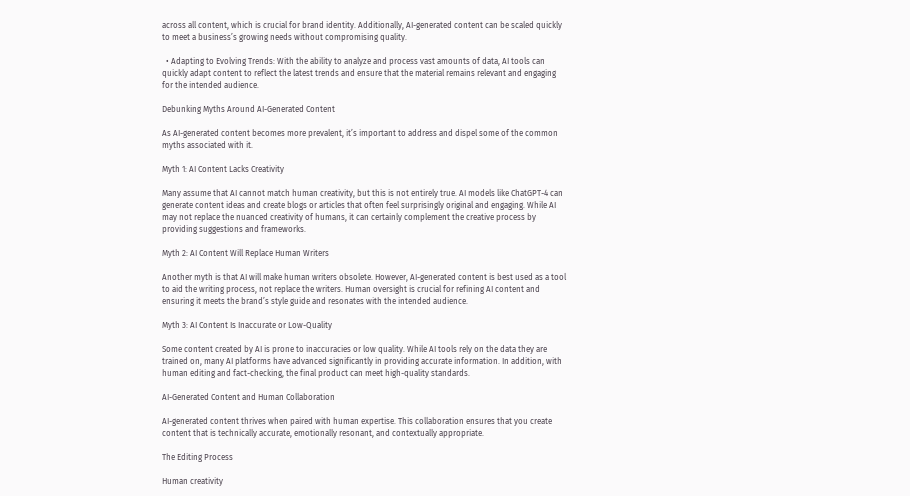across all content, which is crucial for brand identity. Additionally, AI-generated content can be scaled quickly to meet a business’s growing needs without compromising quality.

  • Adapting to Evolving Trends: With the ability to analyze and process vast amounts of data, AI tools can quickly adapt content to reflect the latest trends and ensure that the material remains relevant and engaging for the intended audience.

Debunking Myths Around AI-Generated Content

As AI-generated content becomes more prevalent, it’s important to address and dispel some of the common myths associated with it.

Myth 1: AI Content Lacks Creativity

Many assume that AI cannot match human creativity, but this is not entirely true. AI models like ChatGPT-4 can generate content ideas and create blogs or articles that often feel surprisingly original and engaging. While AI may not replace the nuanced creativity of humans, it can certainly complement the creative process by providing suggestions and frameworks.

Myth 2: AI Content Will Replace Human Writers

Another myth is that AI will make human writers obsolete. However, AI-generated content is best used as a tool to aid the writing process, not replace the writers. Human oversight is crucial for refining AI content and ensuring it meets the brand’s style guide and resonates with the intended audience.

Myth 3: AI Content Is Inaccurate or Low-Quality

Some content created by AI is prone to inaccuracies or low quality. While AI tools rely on the data they are trained on, many AI platforms have advanced significantly in providing accurate information. In addition, with human editing and fact-checking, the final product can meet high-quality standards.

AI-Generated Content and Human Collaboration

AI-generated content thrives when paired with human expertise. This collaboration ensures that you create content that is technically accurate, emotionally resonant, and contextually appropriate.

The Editing Process

Human creativity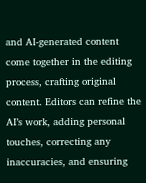and AI-generated content come together in the editing process, crafting original content. Editors can refine the AI’s work, adding personal touches, correcting any inaccuracies, and ensuring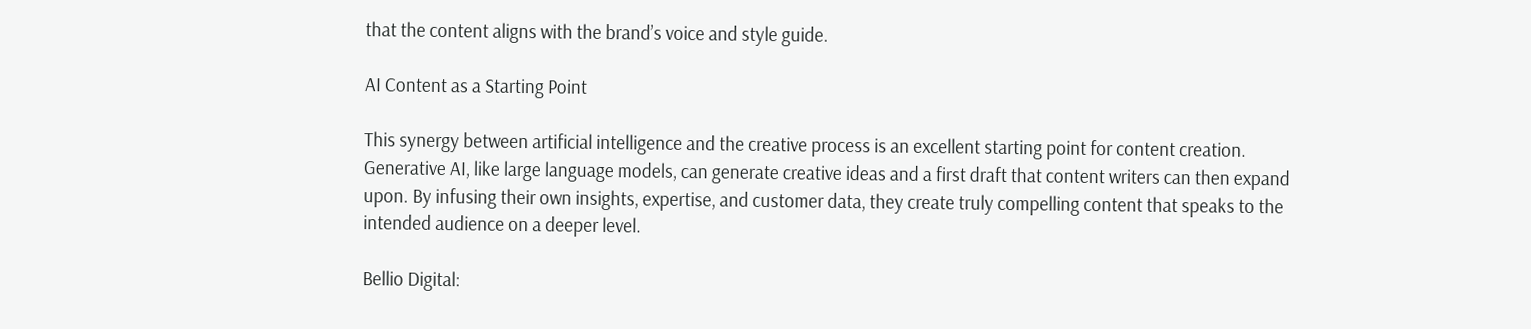that the content aligns with the brand’s voice and style guide.

AI Content as a Starting Point

This synergy between artificial intelligence and the creative process is an excellent starting point for content creation. Generative AI, like large language models, can generate creative ideas and a first draft that content writers can then expand upon. By infusing their own insights, expertise, and customer data, they create truly compelling content that speaks to the intended audience on a deeper level.

Bellio Digital: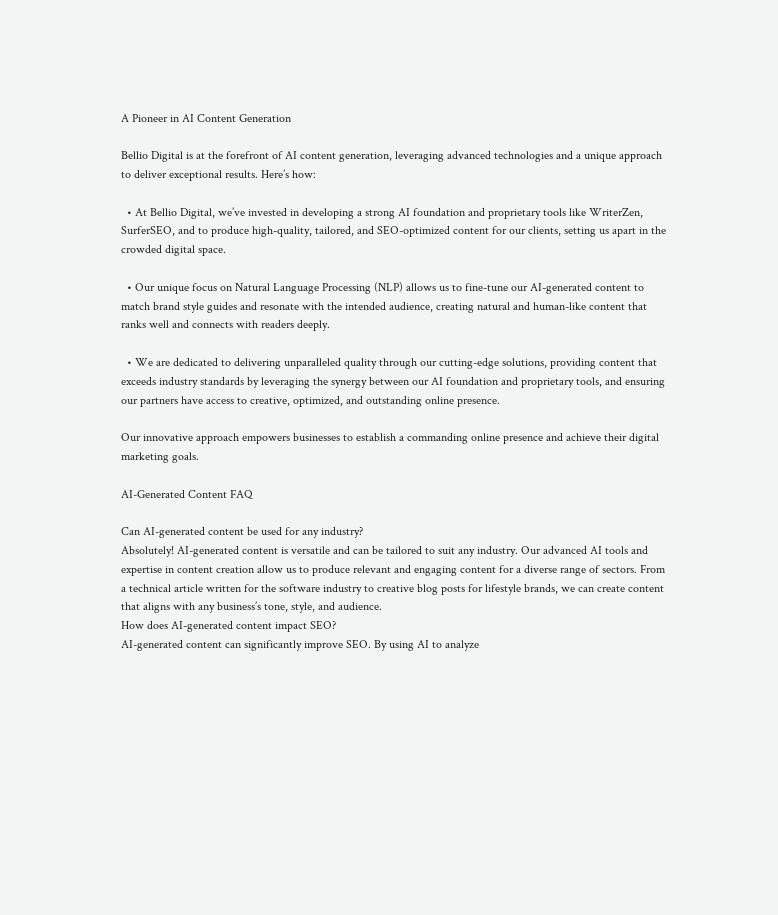A Pioneer in AI Content Generation

Bellio Digital is at the forefront of AI content generation, leveraging advanced technologies and a unique approach to deliver exceptional results. Here’s how:

  • At Bellio Digital, we’ve invested in developing a strong AI foundation and proprietary tools like WriterZen, SurferSEO, and to produce high-quality, tailored, and SEO-optimized content for our clients, setting us apart in the crowded digital space.

  • Our unique focus on Natural Language Processing (NLP) allows us to fine-tune our AI-generated content to match brand style guides and resonate with the intended audience, creating natural and human-like content that ranks well and connects with readers deeply.

  • We are dedicated to delivering unparalleled quality through our cutting-edge solutions, providing content that exceeds industry standards by leveraging the synergy between our AI foundation and proprietary tools, and ensuring our partners have access to creative, optimized, and outstanding online presence.

Our innovative approach empowers businesses to establish a commanding online presence and achieve their digital marketing goals.

AI-Generated Content FAQ

Can AI-generated content be used for any industry?
Absolutely! AI-generated content is versatile and can be tailored to suit any industry. Our advanced AI tools and expertise in content creation allow us to produce relevant and engaging content for a diverse range of sectors. From a technical article written for the software industry to creative blog posts for lifestyle brands, we can create content that aligns with any business’s tone, style, and audience.
How does AI-generated content impact SEO?
AI-generated content can significantly improve SEO. By using AI to analyze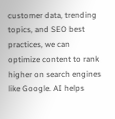customer data, trending topics, and SEO best practices, we can optimize content to rank higher on search engines like Google. AI helps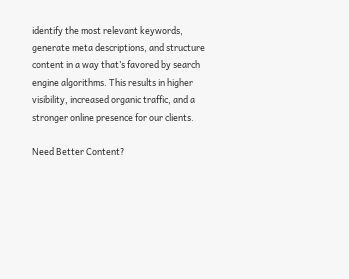identify the most relevant keywords, generate meta descriptions, and structure content in a way that’s favored by search engine algorithms. This results in higher visibility, increased organic traffic, and a stronger online presence for our clients.

Need Better Content?